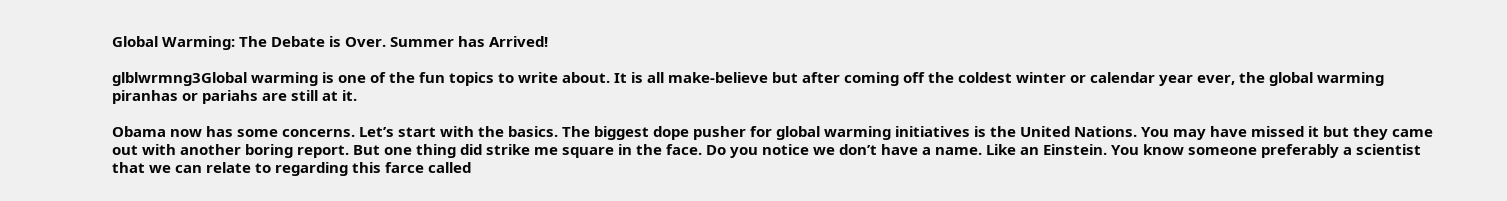Global Warming: The Debate is Over. Summer has Arrived!

glblwrmng3Global warming is one of the fun topics to write about. It is all make-believe but after coming off the coldest winter or calendar year ever, the global warming piranhas or pariahs are still at it.

Obama now has some concerns. Let’s start with the basics. The biggest dope pusher for global warming initiatives is the United Nations. You may have missed it but they came out with another boring report. But one thing did strike me square in the face. Do you notice we don’t have a name. Like an Einstein. You know someone preferably a scientist  that we can relate to regarding this farce called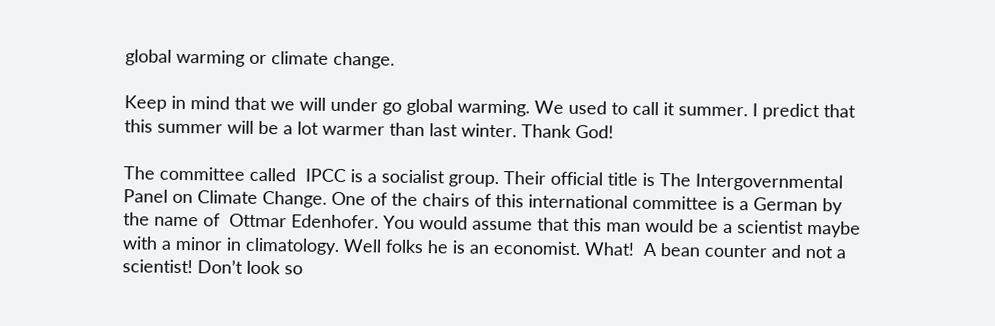global warming or climate change.

Keep in mind that we will under go global warming. We used to call it summer. I predict that this summer will be a lot warmer than last winter. Thank God!

The committee called  IPCC is a socialist group. Their official title is The Intergovernmental Panel on Climate Change. One of the chairs of this international committee is a German by the name of  Ottmar Edenhofer. You would assume that this man would be a scientist maybe with a minor in climatology. Well folks he is an economist. What!  A bean counter and not a scientist! Don’t look so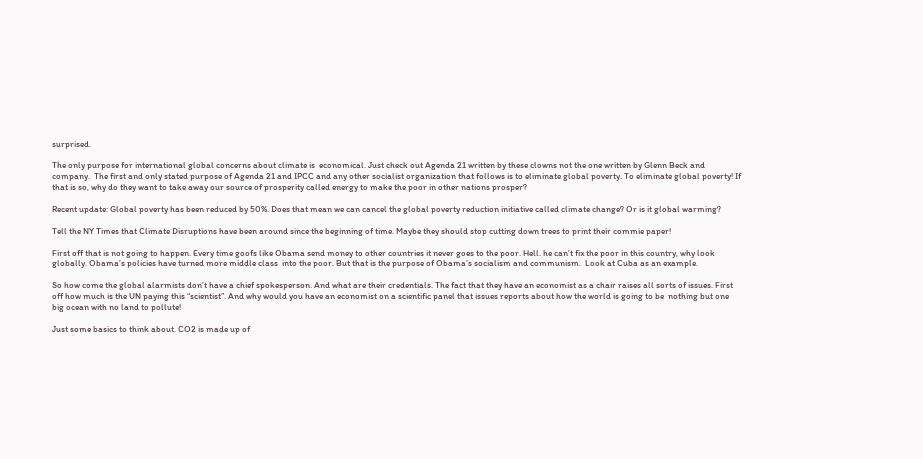surprised.

The only purpose for international global concerns about climate is  economical. Just check out Agenda 21 written by these clowns not the one written by Glenn Beck and company.  The first and only stated purpose of Agenda 21 and IPCC and any other socialist organization that follows is to eliminate global poverty. To eliminate global poverty! If that is so, why do they want to take away our source of prosperity called energy to make the poor in other nations prosper?

Recent update: Global poverty has been reduced by 50%. Does that mean we can cancel the global poverty reduction initiative called climate change? Or is it global warming?

Tell the NY Times that Climate Disruptions have been around since the beginning of time. Maybe they should stop cutting down trees to print their commie paper!

First off that is not going to happen. Every time goofs like Obama send money to other countries it never goes to the poor. Hell. he can’t fix the poor in this country, why look globally. Obama’s policies have turned more middle class  into the poor. But that is the purpose of Obama’s socialism and communism.  Look at Cuba as an example.

So how come the global alarmists don’t have a chief spokesperson. And what are their credentials. The fact that they have an economist as a chair raises all sorts of issues. First off how much is the UN paying this “scientist”. And why would you have an economist on a scientific panel that issues reports about how the world is going to be  nothing but one big ocean with no land to pollute!

Just some basics to think about. CO2 is made up of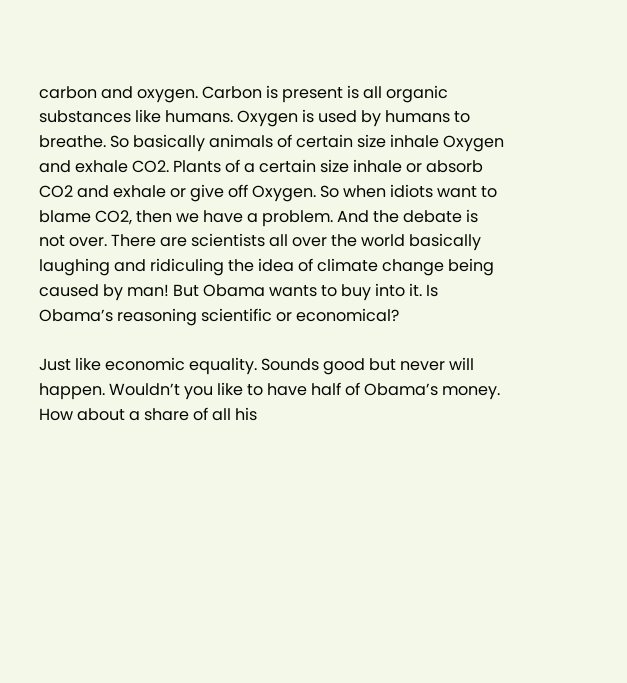carbon and oxygen. Carbon is present is all organic substances like humans. Oxygen is used by humans to breathe. So basically animals of certain size inhale Oxygen and exhale CO2. Plants of a certain size inhale or absorb CO2 and exhale or give off Oxygen. So when idiots want to blame CO2, then we have a problem. And the debate is not over. There are scientists all over the world basically laughing and ridiculing the idea of climate change being caused by man! But Obama wants to buy into it. Is Obama’s reasoning scientific or economical?

Just like economic equality. Sounds good but never will happen. Wouldn’t you like to have half of Obama’s money. How about a share of all his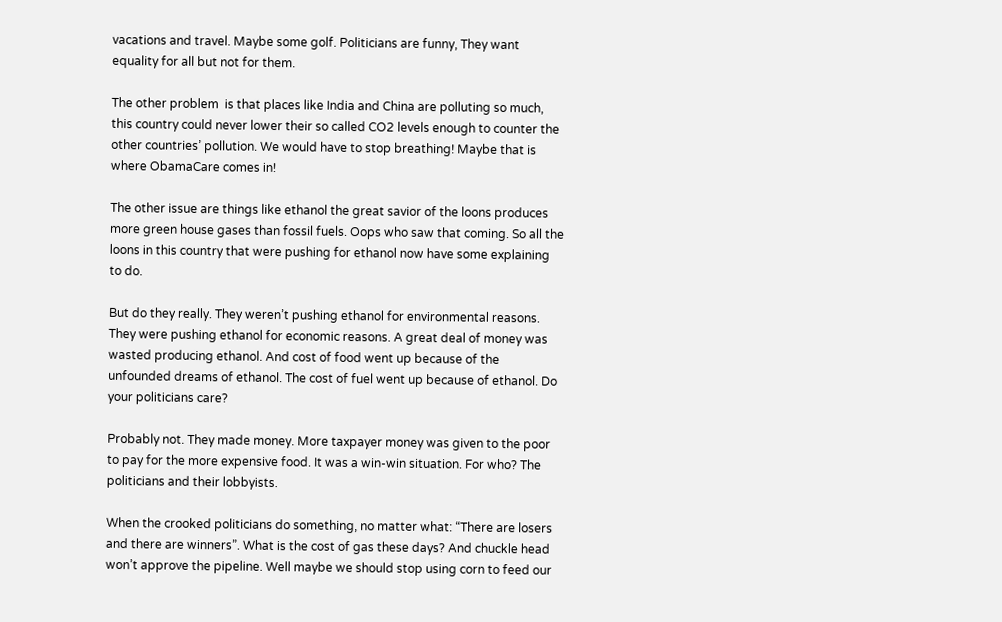vacations and travel. Maybe some golf. Politicians are funny, They want equality for all but not for them.

The other problem  is that places like India and China are polluting so much, this country could never lower their so called CO2 levels enough to counter the other countries’ pollution. We would have to stop breathing! Maybe that is where ObamaCare comes in!

The other issue are things like ethanol the great savior of the loons produces more green house gases than fossil fuels. Oops who saw that coming. So all the loons in this country that were pushing for ethanol now have some explaining to do.

But do they really. They weren’t pushing ethanol for environmental reasons. They were pushing ethanol for economic reasons. A great deal of money was wasted producing ethanol. And cost of food went up because of the unfounded dreams of ethanol. The cost of fuel went up because of ethanol. Do your politicians care?

Probably not. They made money. More taxpayer money was given to the poor to pay for the more expensive food. It was a win-win situation. For who? The politicians and their lobbyists.

When the crooked politicians do something, no matter what: “There are losers and there are winners”. What is the cost of gas these days? And chuckle head won’t approve the pipeline. Well maybe we should stop using corn to feed our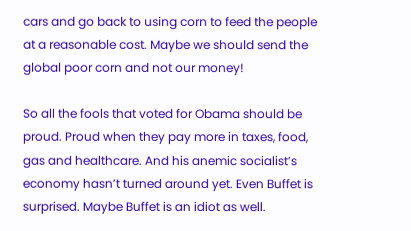cars and go back to using corn to feed the people at a reasonable cost. Maybe we should send the global poor corn and not our money!

So all the fools that voted for Obama should be proud. Proud when they pay more in taxes, food, gas and healthcare. And his anemic socialist’s economy hasn’t turned around yet. Even Buffet is surprised. Maybe Buffet is an idiot as well.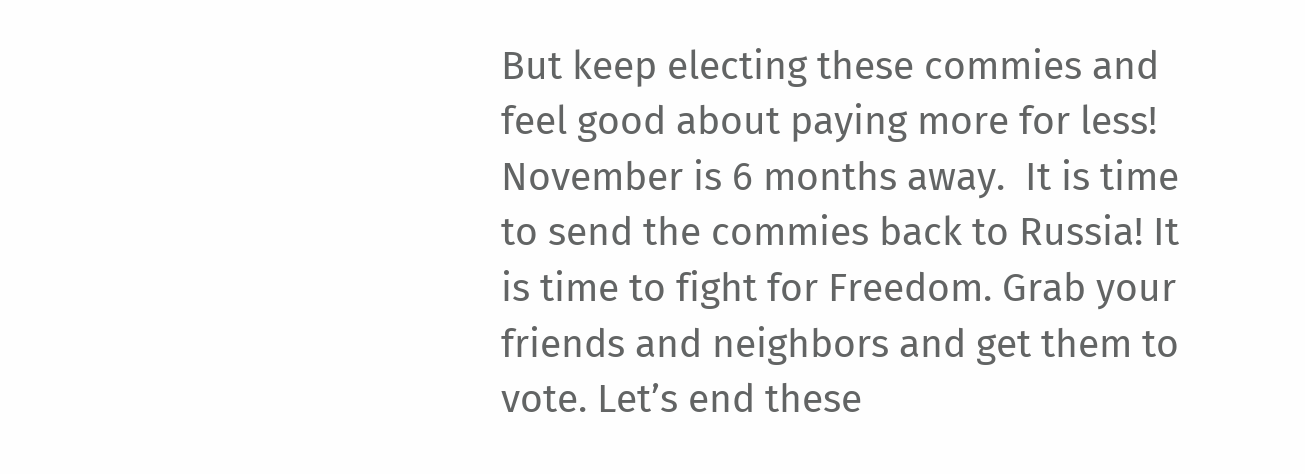But keep electing these commies and feel good about paying more for less! November is 6 months away.  It is time to send the commies back to Russia! It is time to fight for Freedom. Grab your friends and neighbors and get them to vote. Let’s end these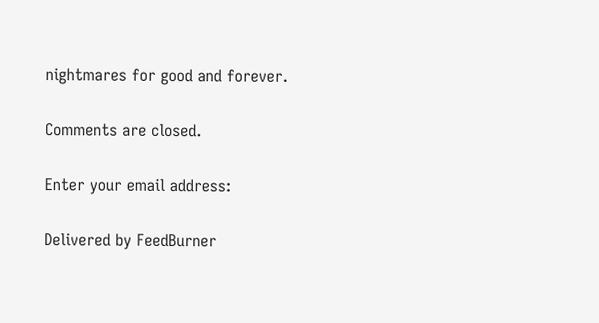nightmares for good and forever.

Comments are closed.

Enter your email address:

Delivered by FeedBurner